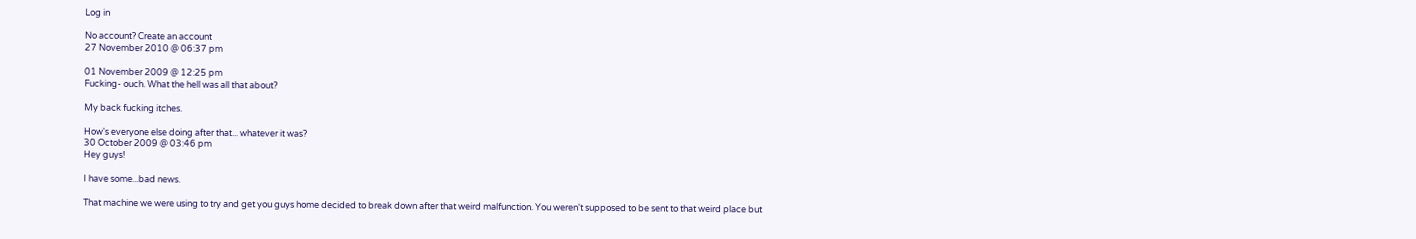Log in

No account? Create an account
27 November 2010 @ 06:37 pm

01 November 2009 @ 12:25 pm
Fucking- ouch. What the hell was all that about?

My back fucking itches.

How's everyone else doing after that... whatever it was?
30 October 2009 @ 03:46 pm
Hey guys!

I have some...bad news.

That machine we were using to try and get you guys home decided to break down after that weird malfunction. You weren't supposed to be sent to that weird place but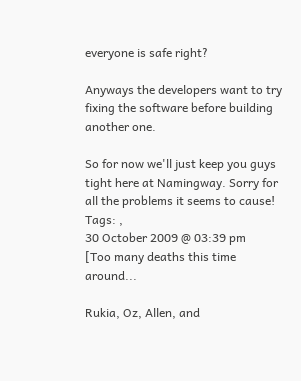everyone is safe right?

Anyways the developers want to try fixing the software before building another one.

So for now we'll just keep you guys tight here at Namingway. Sorry for all the problems it seems to cause!
Tags: ,
30 October 2009 @ 03:39 pm
[Too many deaths this time around...

Rukia, Oz, Allen, and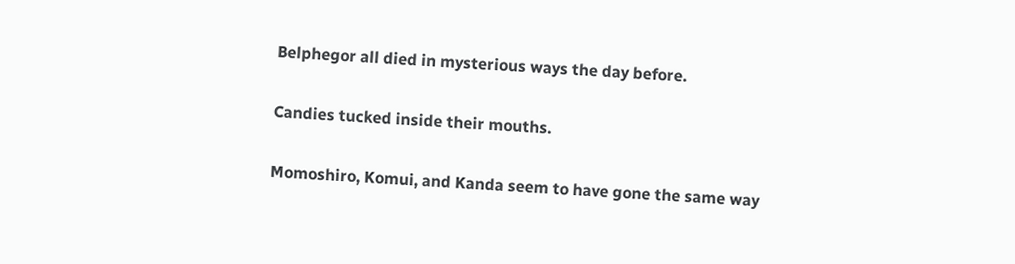Belphegor all died in mysterious ways the day before.

Candies tucked inside their mouths.

Momoshiro, Komui, and Kanda seem to have gone the same way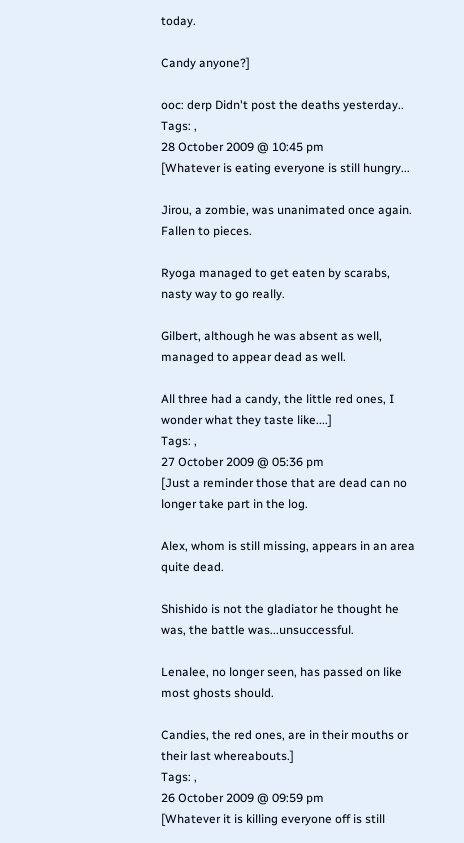today.

Candy anyone?]

ooc: derp Didn't post the deaths yesterday..
Tags: ,
28 October 2009 @ 10:45 pm
[Whatever is eating everyone is still hungry...

Jirou, a zombie, was unanimated once again. Fallen to pieces.

Ryoga managed to get eaten by scarabs, nasty way to go really.

Gilbert, although he was absent as well, managed to appear dead as well.

All three had a candy, the little red ones, I wonder what they taste like....]
Tags: ,
27 October 2009 @ 05:36 pm
[Just a reminder those that are dead can no longer take part in the log.

Alex, whom is still missing, appears in an area quite dead.

Shishido is not the gladiator he thought he was, the battle was...unsuccessful.

Lenalee, no longer seen, has passed on like most ghosts should.

Candies, the red ones, are in their mouths or their last whereabouts.]
Tags: ,
26 October 2009 @ 09:59 pm
[Whatever it is killing everyone off is still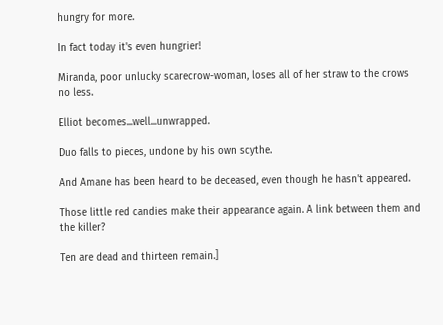hungry for more.

In fact today it's even hungrier!

Miranda, poor unlucky scarecrow-woman, loses all of her straw to the crows no less.

Elliot becomes...well...unwrapped.

Duo falls to pieces, undone by his own scythe.

And Amane has been heard to be deceased, even though he hasn't appeared.

Those little red candies make their appearance again. A link between them and the killer?

Ten are dead and thirteen remain.]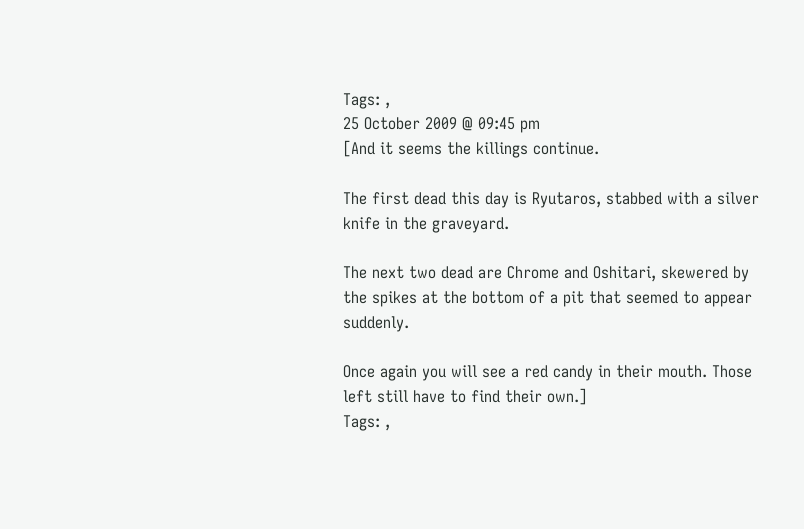Tags: ,
25 October 2009 @ 09:45 pm
[And it seems the killings continue.

The first dead this day is Ryutaros, stabbed with a silver knife in the graveyard.

The next two dead are Chrome and Oshitari, skewered by the spikes at the bottom of a pit that seemed to appear suddenly.

Once again you will see a red candy in their mouth. Those left still have to find their own.]
Tags: ,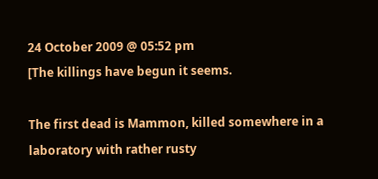24 October 2009 @ 05:52 pm
[The killings have begun it seems.

The first dead is Mammon, killed somewhere in a laboratory with rather rusty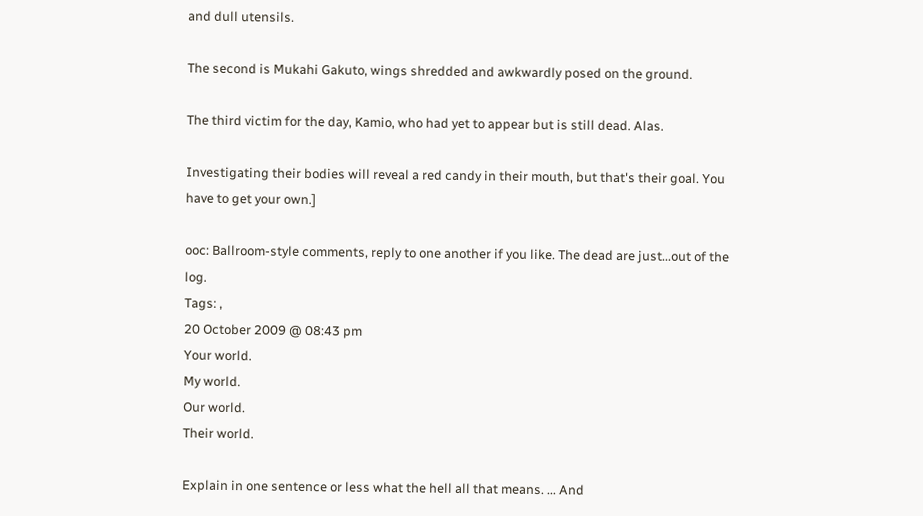and dull utensils.

The second is Mukahi Gakuto, wings shredded and awkwardly posed on the ground.

The third victim for the day, Kamio, who had yet to appear but is still dead. Alas.

Investigating their bodies will reveal a red candy in their mouth, but that's their goal. You have to get your own.]

ooc: Ballroom-style comments, reply to one another if you like. The dead are just...out of the log.
Tags: ,
20 October 2009 @ 08:43 pm
Your world.
My world.
Our world.
Their world.

Explain in one sentence or less what the hell all that means. ... And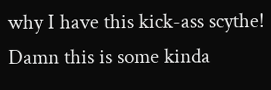why I have this kick-ass scythe! Damn this is some kinda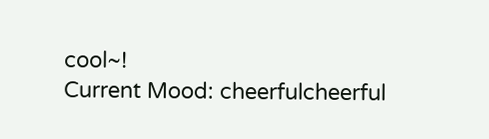cool~!
Current Mood: cheerfulcheerful